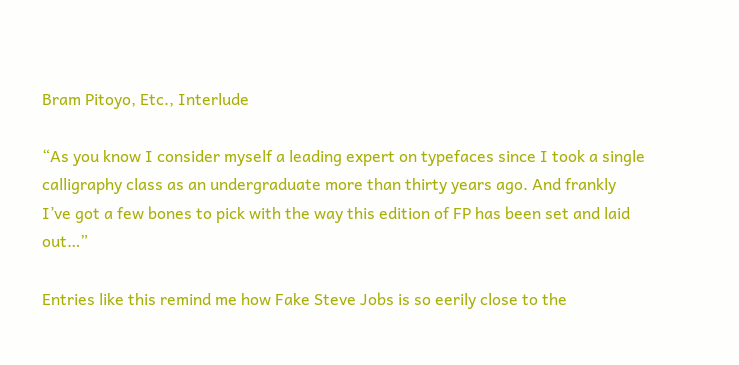Bram Pitoyo, Etc., Interlude

“As you know I consider myself a leading expert on typefaces since I took a single calligraphy class as an undergraduate more than thirty years ago. And frankly I’ve got a few bones to pick with the way this edition of FP has been set and laid out…”

Entries like this remind me how Fake Steve Jobs is so eerily close to the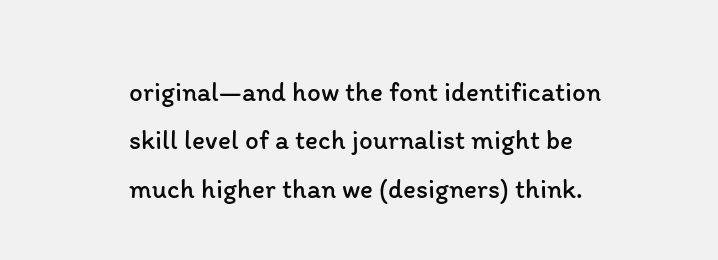original—and how the font identification skill level of a tech journalist might be much higher than we (designers) think.